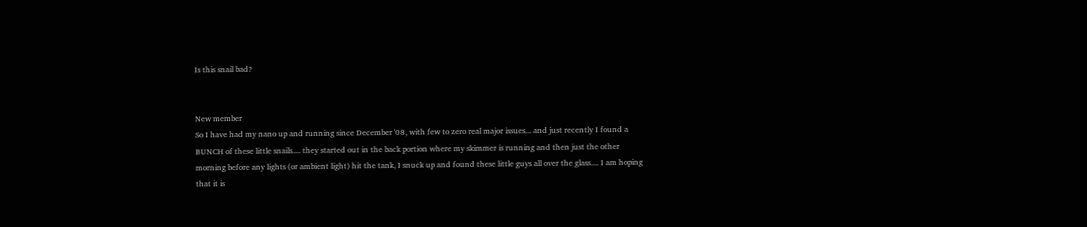Is this snail bad?


New member
So I have had my nano up and running since December '08, with few to zero real major issues... and just recently I found a BUNCH of these little snails.... they started out in the back portion where my skimmer is running and then just the other morning before any lights (or ambient light) hit the tank, I snuck up and found these little guys all over the glass.... I am hoping that it is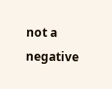not a negative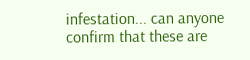infestation... can anyone confirm that these are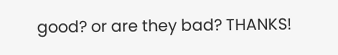good? or are they bad? THANKS!